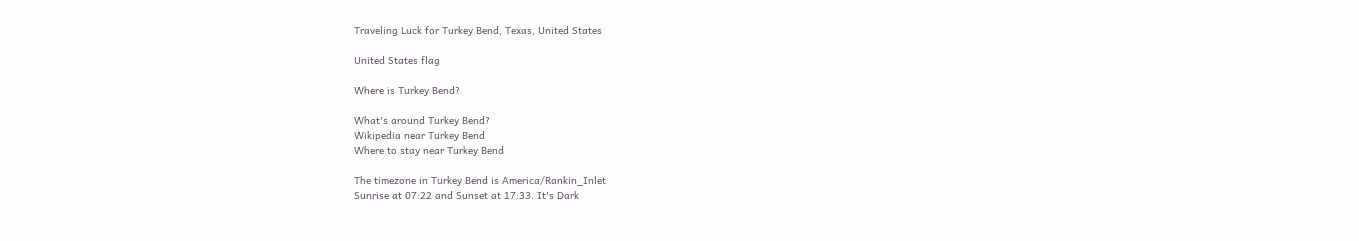Traveling Luck for Turkey Bend, Texas, United States

United States flag

Where is Turkey Bend?

What's around Turkey Bend?
Wikipedia near Turkey Bend
Where to stay near Turkey Bend

The timezone in Turkey Bend is America/Rankin_Inlet
Sunrise at 07:22 and Sunset at 17:33. It's Dark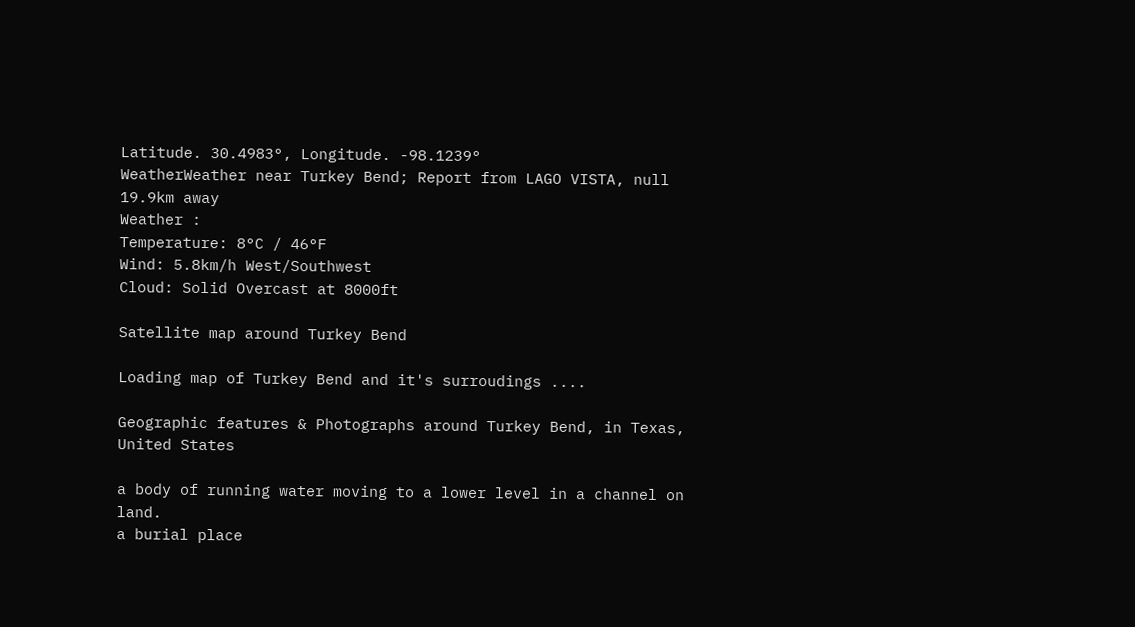Latitude. 30.4983°, Longitude. -98.1239°
WeatherWeather near Turkey Bend; Report from LAGO VISTA, null 19.9km away
Weather :
Temperature: 8°C / 46°F
Wind: 5.8km/h West/Southwest
Cloud: Solid Overcast at 8000ft

Satellite map around Turkey Bend

Loading map of Turkey Bend and it's surroudings ....

Geographic features & Photographs around Turkey Bend, in Texas, United States

a body of running water moving to a lower level in a channel on land.
a burial place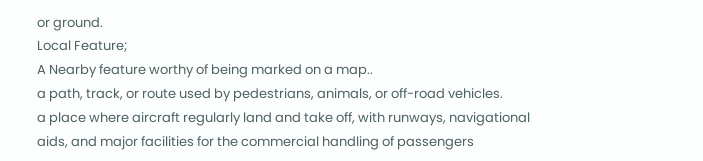or ground.
Local Feature;
A Nearby feature worthy of being marked on a map..
a path, track, or route used by pedestrians, animals, or off-road vehicles.
a place where aircraft regularly land and take off, with runways, navigational aids, and major facilities for the commercial handling of passengers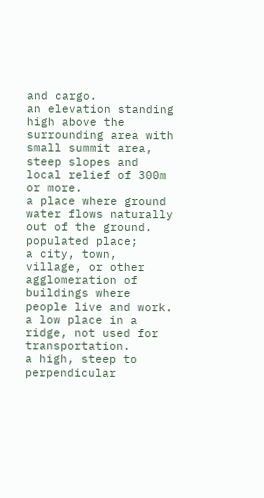and cargo.
an elevation standing high above the surrounding area with small summit area, steep slopes and local relief of 300m or more.
a place where ground water flows naturally out of the ground.
populated place;
a city, town, village, or other agglomeration of buildings where people live and work.
a low place in a ridge, not used for transportation.
a high, steep to perpendicular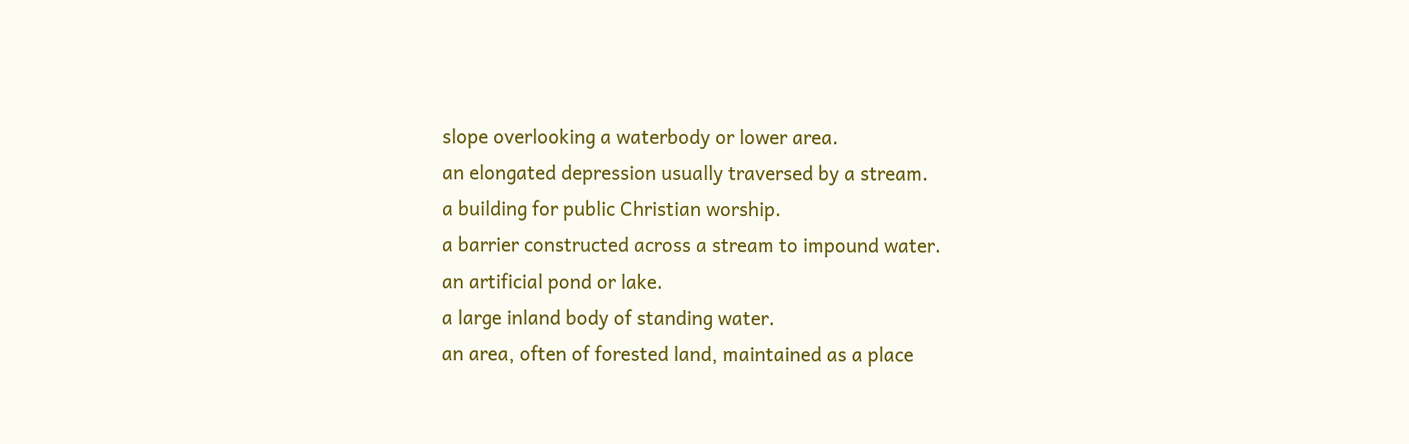slope overlooking a waterbody or lower area.
an elongated depression usually traversed by a stream.
a building for public Christian worship.
a barrier constructed across a stream to impound water.
an artificial pond or lake.
a large inland body of standing water.
an area, often of forested land, maintained as a place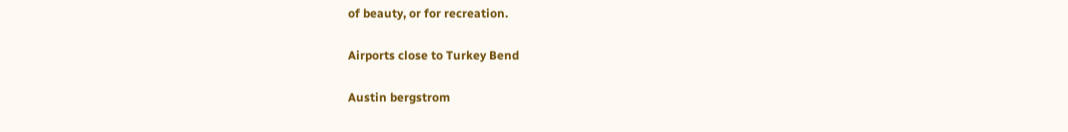of beauty, or for recreation.

Airports close to Turkey Bend

Austin bergstrom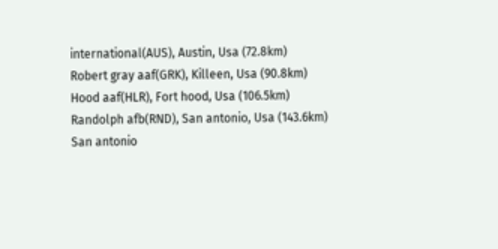international(AUS), Austin, Usa (72.8km)
Robert gray aaf(GRK), Killeen, Usa (90.8km)
Hood aaf(HLR), Fort hood, Usa (106.5km)
Randolph afb(RND), San antonio, Usa (143.6km)
San antonio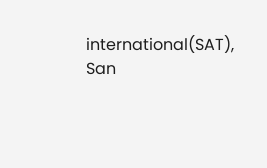international(SAT), San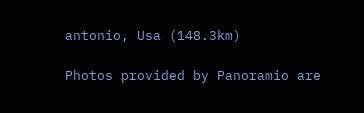antonio, Usa (148.3km)

Photos provided by Panoramio are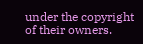under the copyright of their owners.